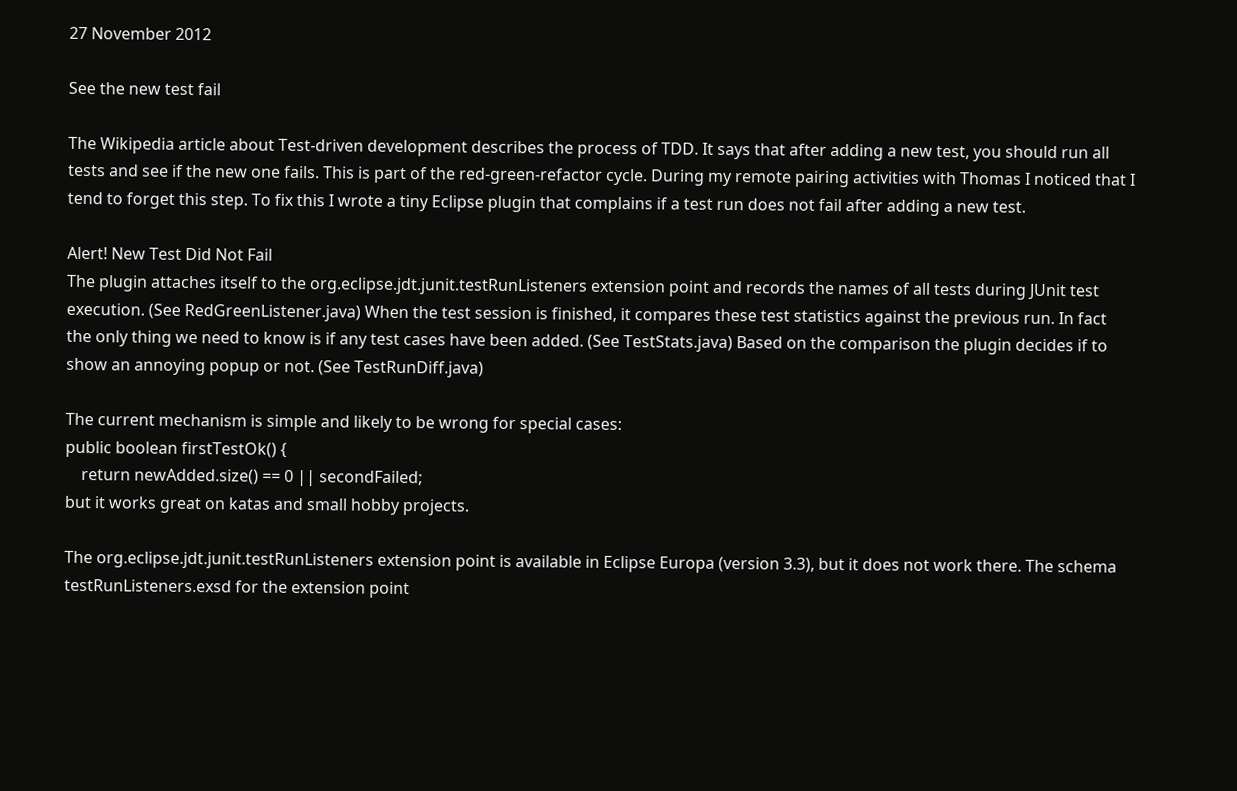27 November 2012

See the new test fail

The Wikipedia article about Test-driven development describes the process of TDD. It says that after adding a new test, you should run all tests and see if the new one fails. This is part of the red-green-refactor cycle. During my remote pairing activities with Thomas I noticed that I tend to forget this step. To fix this I wrote a tiny Eclipse plugin that complains if a test run does not fail after adding a new test.

Alert! New Test Did Not Fail
The plugin attaches itself to the org.eclipse.jdt.junit.testRunListeners extension point and records the names of all tests during JUnit test execution. (See RedGreenListener.java) When the test session is finished, it compares these test statistics against the previous run. In fact the only thing we need to know is if any test cases have been added. (See TestStats.java) Based on the comparison the plugin decides if to show an annoying popup or not. (See TestRunDiff.java)

The current mechanism is simple and likely to be wrong for special cases:
public boolean firstTestOk() {
    return newAdded.size() == 0 || secondFailed;
but it works great on katas and small hobby projects.

The org.eclipse.jdt.junit.testRunListeners extension point is available in Eclipse Europa (version 3.3), but it does not work there. The schema testRunListeners.exsd for the extension point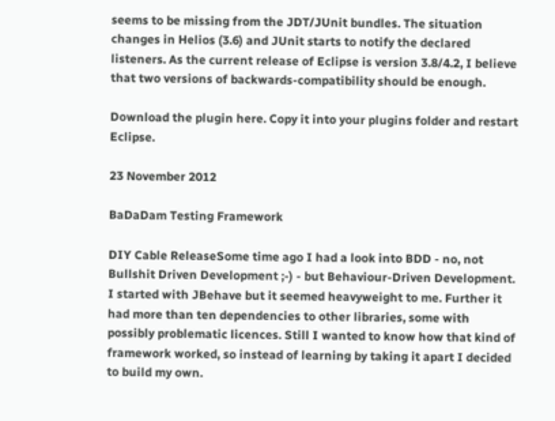seems to be missing from the JDT/JUnit bundles. The situation changes in Helios (3.6) and JUnit starts to notify the declared listeners. As the current release of Eclipse is version 3.8/4.2, I believe that two versions of backwards-compatibility should be enough.

Download the plugin here. Copy it into your plugins folder and restart Eclipse.

23 November 2012

BaDaDam Testing Framework

DIY Cable ReleaseSome time ago I had a look into BDD - no, not Bullshit Driven Development ;-) - but Behaviour-Driven Development. I started with JBehave but it seemed heavyweight to me. Further it had more than ten dependencies to other libraries, some with possibly problematic licences. Still I wanted to know how that kind of framework worked, so instead of learning by taking it apart I decided to build my own.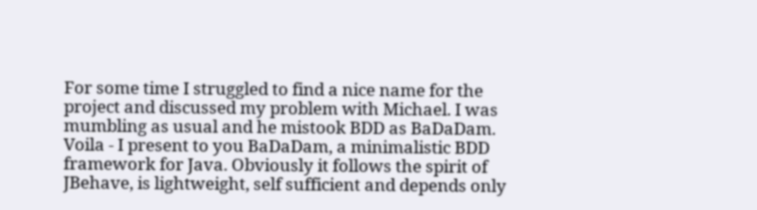For some time I struggled to find a nice name for the project and discussed my problem with Michael. I was mumbling as usual and he mistook BDD as BaDaDam. Voila - I present to you BaDaDam, a minimalistic BDD framework for Java. Obviously it follows the spirit of JBehave, is lightweight, self sufficient and depends only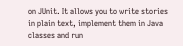on JUnit. It allows you to write stories in plain text, implement them in Java classes and run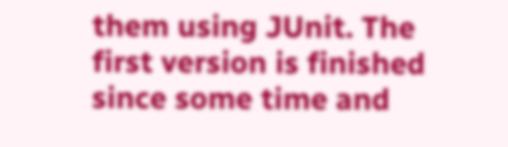them using JUnit. The first version is finished since some time and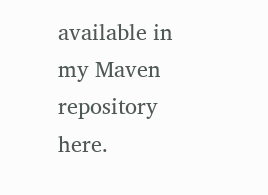available in my Maven repository here.